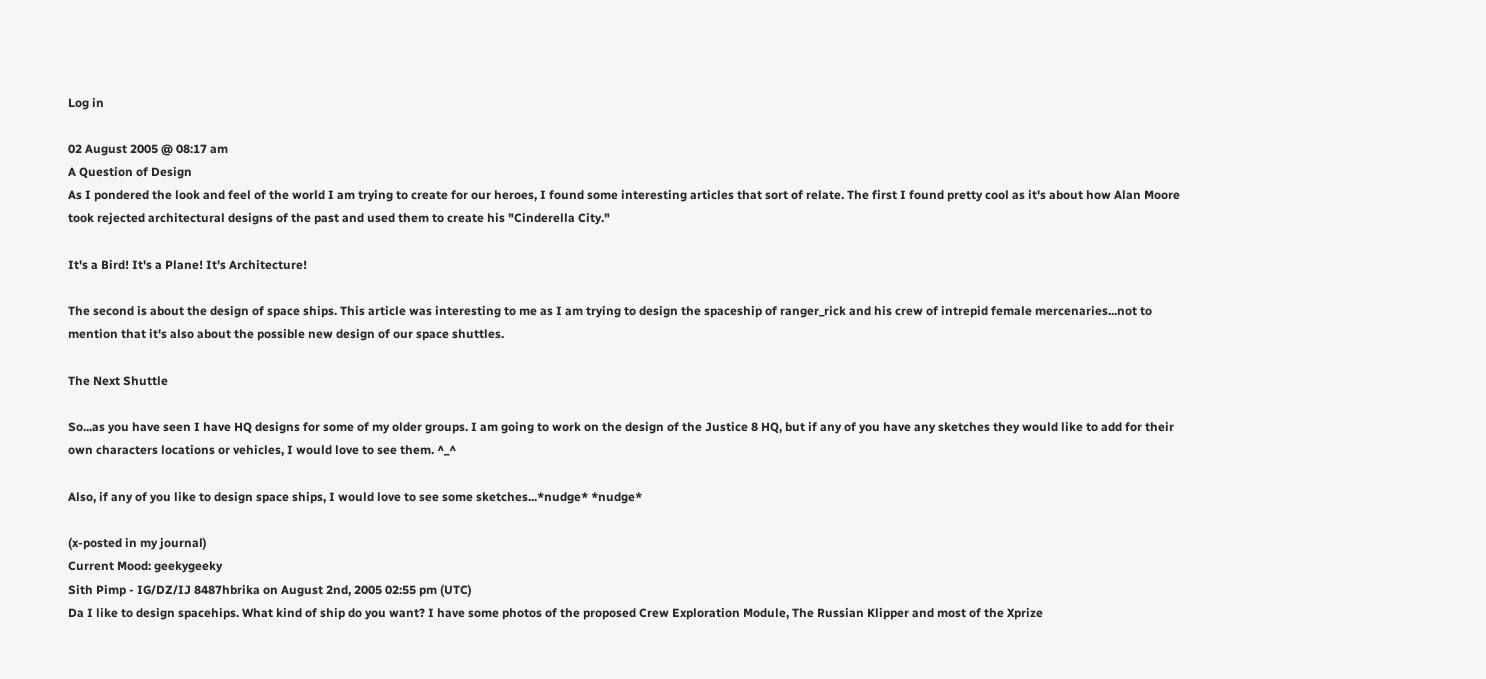Log in

02 August 2005 @ 08:17 am
A Question of Design
As I pondered the look and feel of the world I am trying to create for our heroes, I found some interesting articles that sort of relate. The first I found pretty cool as it's about how Alan Moore took rejected architectural designs of the past and used them to create his "Cinderella City."

It's a Bird! It's a Plane! It's Architecture!

The second is about the design of space ships. This article was interesting to me as I am trying to design the spaceship of ranger_rick and his crew of intrepid female mercenaries...not to mention that it's also about the possible new design of our space shuttles.

The Next Shuttle

So...as you have seen I have HQ designs for some of my older groups. I am going to work on the design of the Justice 8 HQ, but if any of you have any sketches they would like to add for their own characters locations or vehicles, I would love to see them. ^_^

Also, if any of you like to design space ships, I would love to see some sketches...*nudge* *nudge*

(x-posted in my journal)
Current Mood: geekygeeky
Sith Pimp - IG/DZ/IJ 8487hbrika on August 2nd, 2005 02:55 pm (UTC)
Da I like to design spacehips. What kind of ship do you want? I have some photos of the proposed Crew Exploration Module, The Russian Klipper and most of the Xprize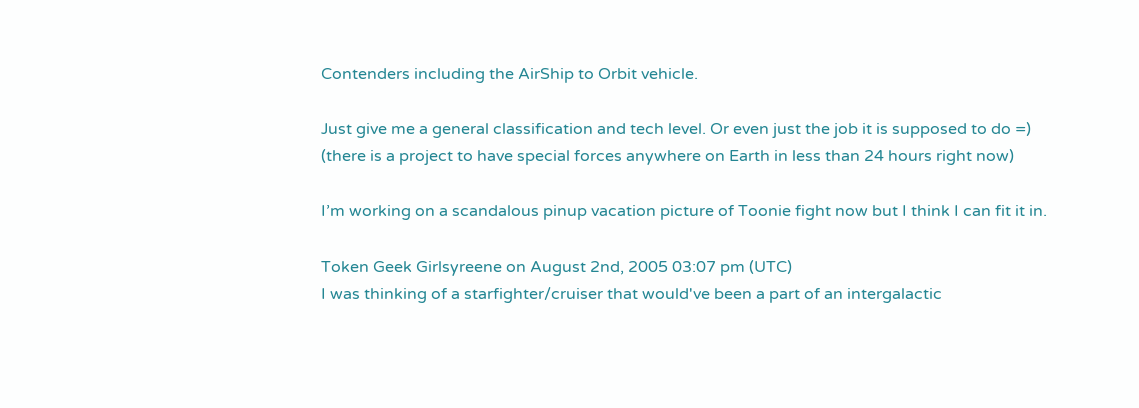Contenders including the AirShip to Orbit vehicle.

Just give me a general classification and tech level. Or even just the job it is supposed to do =)
(there is a project to have special forces anywhere on Earth in less than 24 hours right now)

I’m working on a scandalous pinup vacation picture of Toonie fight now but I think I can fit it in.

Token Geek Girlsyreene on August 2nd, 2005 03:07 pm (UTC)
I was thinking of a starfighter/cruiser that would've been a part of an intergalactic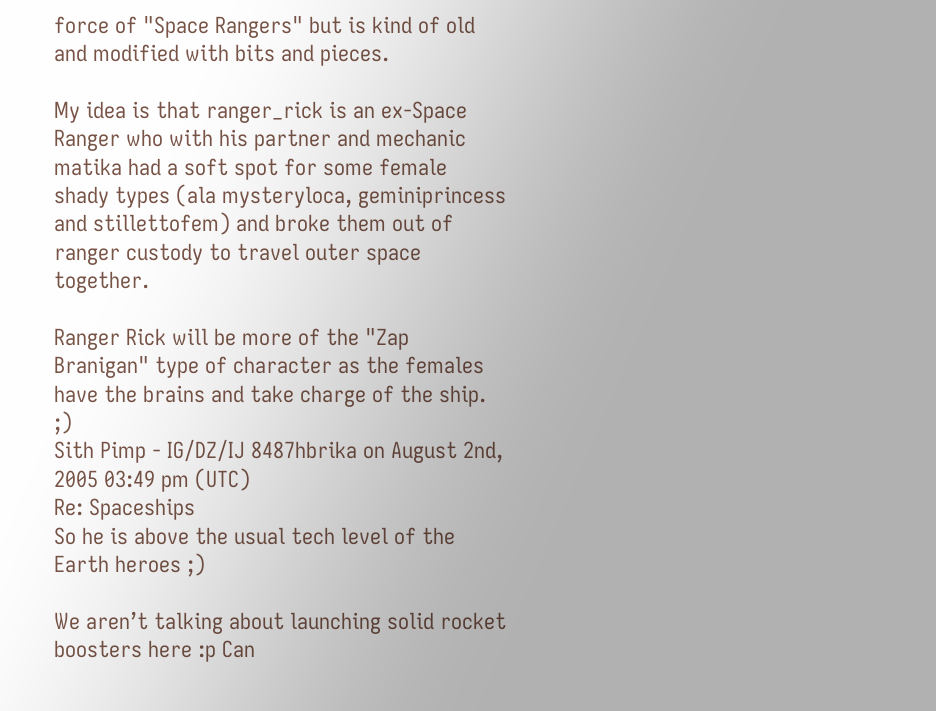force of "Space Rangers" but is kind of old and modified with bits and pieces.

My idea is that ranger_rick is an ex-Space Ranger who with his partner and mechanic matika had a soft spot for some female shady types (ala mysteryloca, geminiprincess and stillettofem) and broke them out of ranger custody to travel outer space together.

Ranger Rick will be more of the "Zap Branigan" type of character as the females have the brains and take charge of the ship. ;)
Sith Pimp - IG/DZ/IJ 8487hbrika on August 2nd, 2005 03:49 pm (UTC)
Re: Spaceships
So he is above the usual tech level of the Earth heroes ;)

We aren’t talking about launching solid rocket boosters here :p Can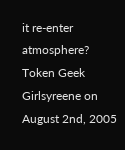it re-enter atmosphere?
Token Geek Girlsyreene on August 2nd, 2005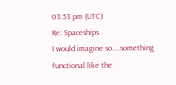03:53 pm (UTC)
Re: Spaceships
I would imagine so....something functional like the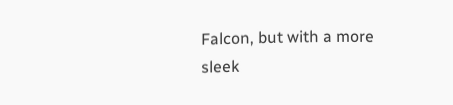Falcon, but with a more sleek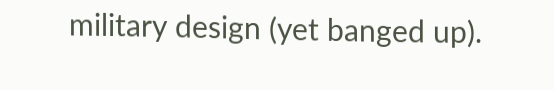military design (yet banged up).